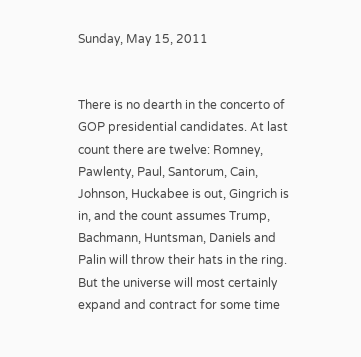Sunday, May 15, 2011


There is no dearth in the concerto of GOP presidential candidates. At last count there are twelve: Romney, Pawlenty, Paul, Santorum, Cain, Johnson, Huckabee is out, Gingrich is in, and the count assumes Trump, Bachmann, Huntsman, Daniels and Palin will throw their hats in the ring. But the universe will most certainly expand and contract for some time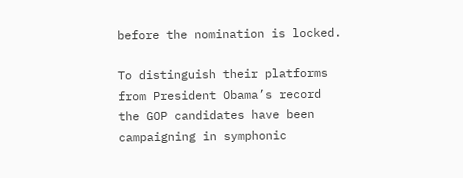before the nomination is locked.

To distinguish their platforms from President Obama’s record the GOP candidates have been campaigning in symphonic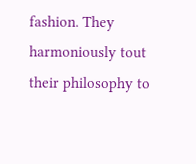fashion. They harmoniously tout their philosophy to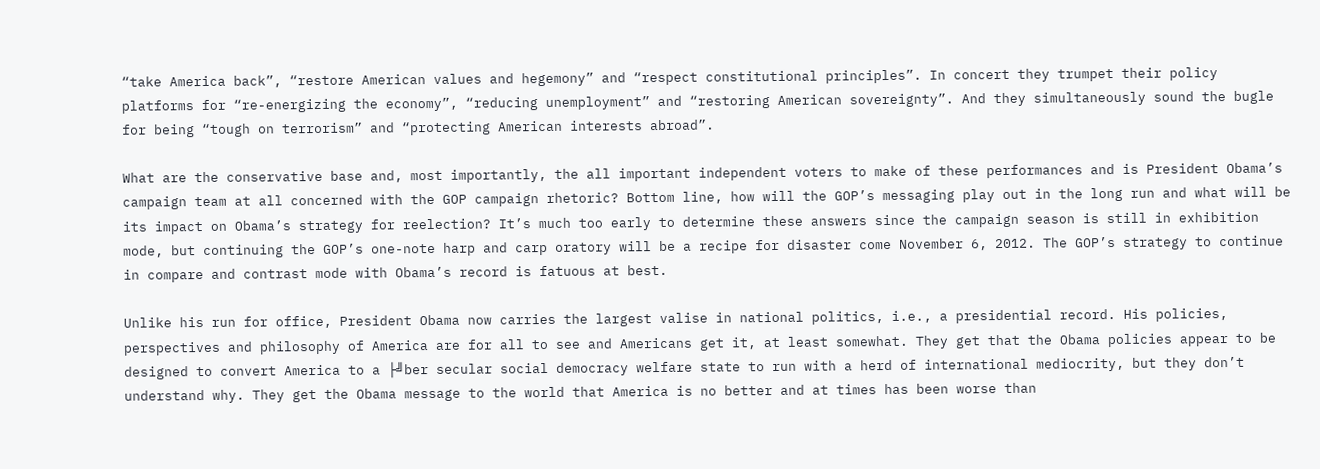“take America back”, “restore American values and hegemony” and “respect constitutional principles”. In concert they trumpet their policy platforms for “re-energizing the economy”, “reducing unemployment” and “restoring American sovereignty”. And they simultaneously sound the bugle for being “tough on terrorism” and “protecting American interests abroad”.

What are the conservative base and, most importantly, the all important independent voters to make of these performances and is President Obama’s campaign team at all concerned with the GOP campaign rhetoric? Bottom line, how will the GOP’s messaging play out in the long run and what will be its impact on Obama’s strategy for reelection? It’s much too early to determine these answers since the campaign season is still in exhibition mode, but continuing the GOP’s one-note harp and carp oratory will be a recipe for disaster come November 6, 2012. The GOP’s strategy to continue in compare and contrast mode with Obama’s record is fatuous at best.

Unlike his run for office, President Obama now carries the largest valise in national politics, i.e., a presidential record. His policies, perspectives and philosophy of America are for all to see and Americans get it, at least somewhat. They get that the Obama policies appear to be designed to convert America to a ├╝ber secular social democracy welfare state to run with a herd of international mediocrity, but they don’t understand why. They get the Obama message to the world that America is no better and at times has been worse than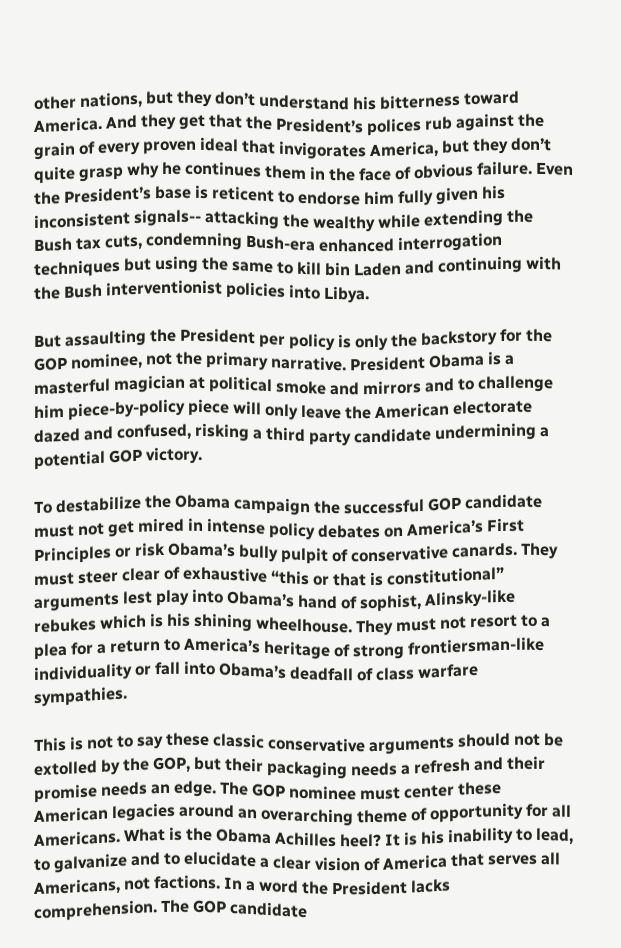other nations, but they don’t understand his bitterness toward America. And they get that the President’s polices rub against the grain of every proven ideal that invigorates America, but they don’t quite grasp why he continues them in the face of obvious failure. Even the President’s base is reticent to endorse him fully given his inconsistent signals-- attacking the wealthy while extending the Bush tax cuts, condemning Bush-era enhanced interrogation techniques but using the same to kill bin Laden and continuing with the Bush interventionist policies into Libya.

But assaulting the President per policy is only the backstory for the GOP nominee, not the primary narrative. President Obama is a masterful magician at political smoke and mirrors and to challenge him piece-by-policy piece will only leave the American electorate dazed and confused, risking a third party candidate undermining a potential GOP victory.

To destabilize the Obama campaign the successful GOP candidate must not get mired in intense policy debates on America’s First Principles or risk Obama’s bully pulpit of conservative canards. They must steer clear of exhaustive “this or that is constitutional” arguments lest play into Obama’s hand of sophist, Alinsky-like rebukes which is his shining wheelhouse. They must not resort to a plea for a return to America’s heritage of strong frontiersman-like individuality or fall into Obama’s deadfall of class warfare sympathies.

This is not to say these classic conservative arguments should not be extolled by the GOP, but their packaging needs a refresh and their promise needs an edge. The GOP nominee must center these American legacies around an overarching theme of opportunity for all Americans. What is the Obama Achilles heel? It is his inability to lead, to galvanize and to elucidate a clear vision of America that serves all Americans, not factions. In a word the President lacks comprehension. The GOP candidate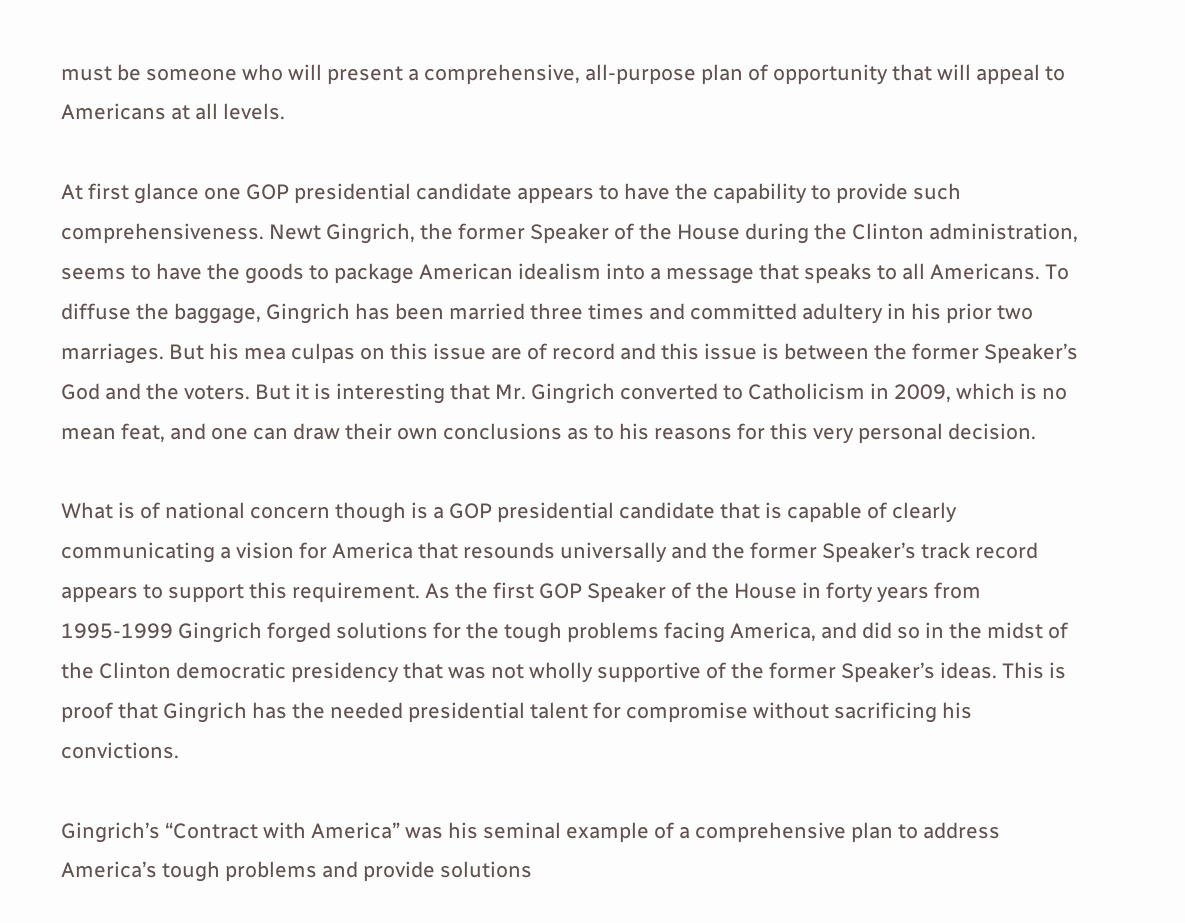must be someone who will present a comprehensive, all-purpose plan of opportunity that will appeal to Americans at all levels.

At first glance one GOP presidential candidate appears to have the capability to provide such comprehensiveness. Newt Gingrich, the former Speaker of the House during the Clinton administration, seems to have the goods to package American idealism into a message that speaks to all Americans. To diffuse the baggage, Gingrich has been married three times and committed adultery in his prior two marriages. But his mea culpas on this issue are of record and this issue is between the former Speaker’s God and the voters. But it is interesting that Mr. Gingrich converted to Catholicism in 2009, which is no mean feat, and one can draw their own conclusions as to his reasons for this very personal decision.

What is of national concern though is a GOP presidential candidate that is capable of clearly communicating a vision for America that resounds universally and the former Speaker’s track record appears to support this requirement. As the first GOP Speaker of the House in forty years from 1995-1999 Gingrich forged solutions for the tough problems facing America, and did so in the midst of the Clinton democratic presidency that was not wholly supportive of the former Speaker’s ideas. This is proof that Gingrich has the needed presidential talent for compromise without sacrificing his convictions.

Gingrich’s “Contract with America” was his seminal example of a comprehensive plan to address America’s tough problems and provide solutions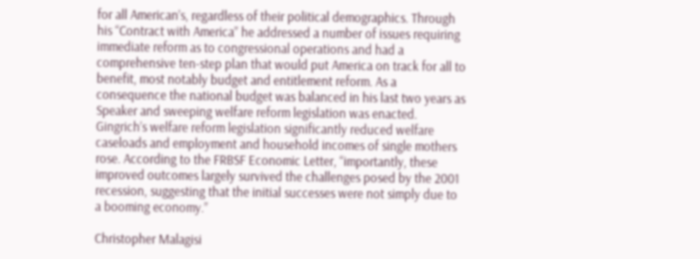for all American’s, regardless of their political demographics. Through his “Contract with America” he addressed a number of issues requiring immediate reform as to congressional operations and had a comprehensive ten-step plan that would put America on track for all to benefit, most notably budget and entitlement reform. As a consequence the national budget was balanced in his last two years as Speaker and sweeping welfare reform legislation was enacted. Gingrich’s welfare reform legislation significantly reduced welfare caseloads and employment and household incomes of single mothers rose. According to the FRBSF Economic Letter, “importantly, these improved outcomes largely survived the challenges posed by the 2001 recession, suggesting that the initial successes were not simply due to a booming economy.”

Christopher Malagisi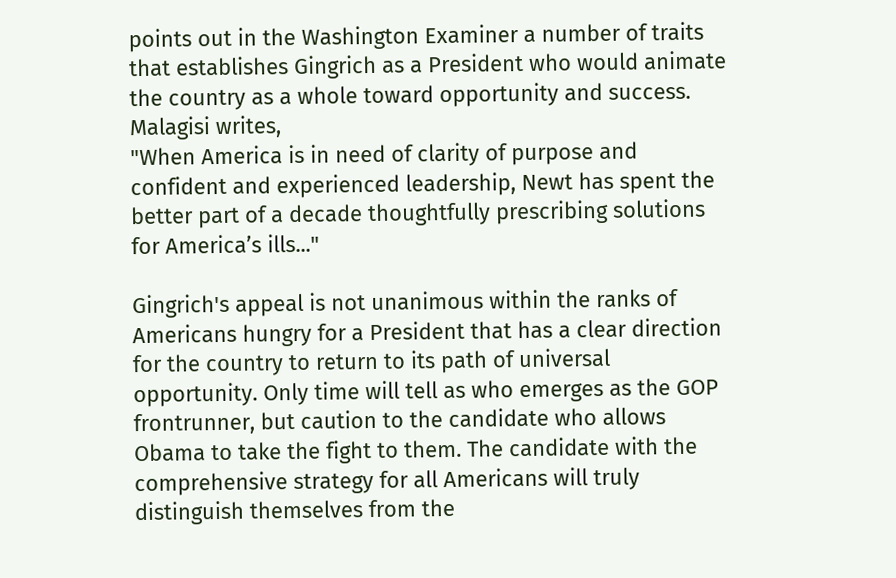points out in the Washington Examiner a number of traits that establishes Gingrich as a President who would animate the country as a whole toward opportunity and success. Malagisi writes,
"When America is in need of clarity of purpose and confident and experienced leadership, Newt has spent the better part of a decade thoughtfully prescribing solutions for America’s ills..."

Gingrich's appeal is not unanimous within the ranks of Americans hungry for a President that has a clear direction for the country to return to its path of universal opportunity. Only time will tell as who emerges as the GOP frontrunner, but caution to the candidate who allows Obama to take the fight to them. The candidate with the comprehensive strategy for all Americans will truly distinguish themselves from the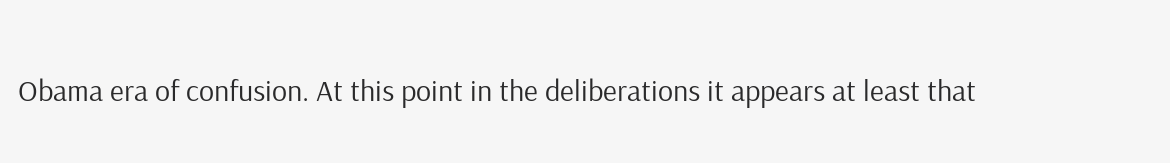Obama era of confusion. At this point in the deliberations it appears at least that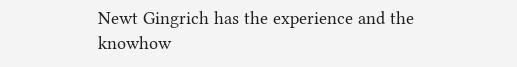Newt Gingrich has the experience and the knowhow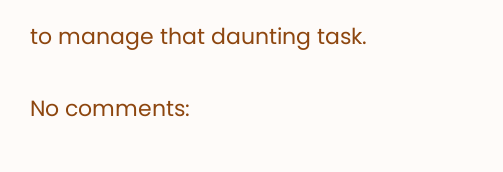to manage that daunting task.

No comments: